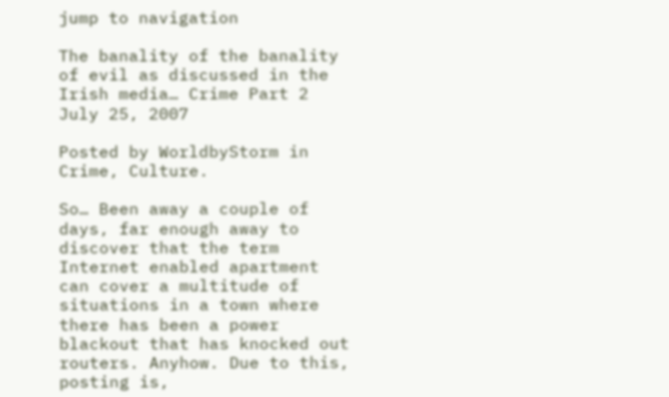jump to navigation

The banality of the banality of evil as discussed in the Irish media… Crime Part 2 July 25, 2007

Posted by WorldbyStorm in Crime, Culture.

So… Been away a couple of days, far enough away to discover that the term Internet enabled apartment can cover a multitude of situations in a town where there has been a power blackout that has knocked out routers. Anyhow. Due to this, posting is,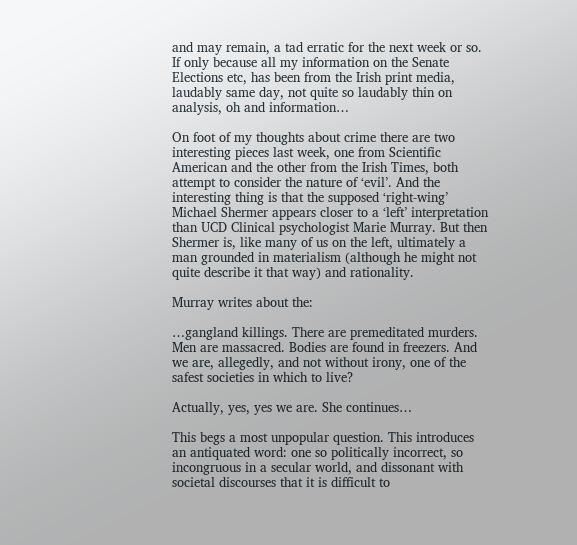and may remain, a tad erratic for the next week or so. If only because all my information on the Senate Elections etc, has been from the Irish print media, laudably same day, not quite so laudably thin on analysis, oh and information…

On foot of my thoughts about crime there are two interesting pieces last week, one from Scientific American and the other from the Irish Times, both attempt to consider the nature of ‘evil’. And the interesting thing is that the supposed ‘right-wing’ Michael Shermer appears closer to a ‘left’ interpretation than UCD Clinical psychologist Marie Murray. But then Shermer is, like many of us on the left, ultimately a man grounded in materialism (although he might not quite describe it that way) and rationality.

Murray writes about the:

…gangland killings. There are premeditated murders. Men are massacred. Bodies are found in freezers. And we are, allegedly, and not without irony, one of the safest societies in which to live?

Actually, yes, yes we are. She continues…

This begs a most unpopular question. This introduces an antiquated word: one so politically incorrect, so incongruous in a secular world, and dissonant with societal discourses that it is difficult to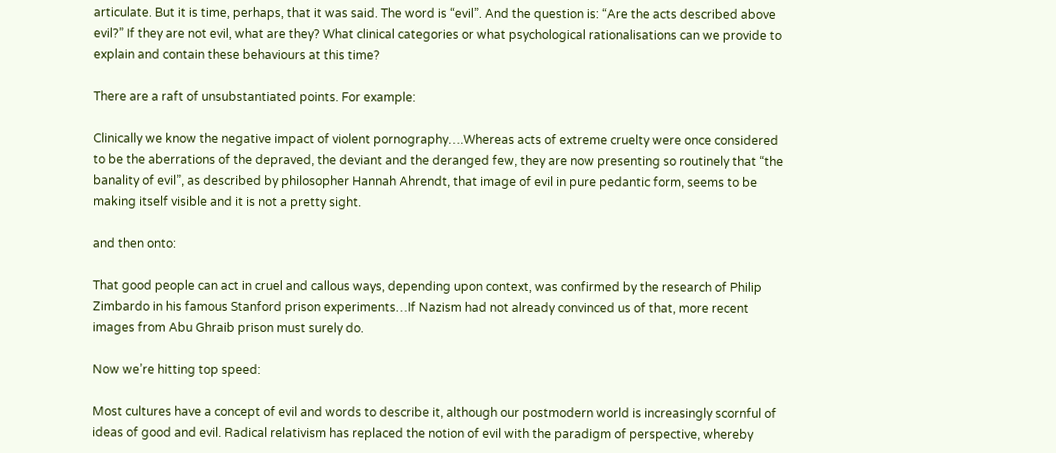articulate. But it is time, perhaps, that it was said. The word is “evil”. And the question is: “Are the acts described above evil?” If they are not evil, what are they? What clinical categories or what psychological rationalisations can we provide to explain and contain these behaviours at this time?

There are a raft of unsubstantiated points. For example:

Clinically we know the negative impact of violent pornography….Whereas acts of extreme cruelty were once considered to be the aberrations of the depraved, the deviant and the deranged few, they are now presenting so routinely that “the banality of evil”, as described by philosopher Hannah Ahrendt, that image of evil in pure pedantic form, seems to be making itself visible and it is not a pretty sight.

and then onto:

That good people can act in cruel and callous ways, depending upon context, was confirmed by the research of Philip Zimbardo in his famous Stanford prison experiments…If Nazism had not already convinced us of that, more recent images from Abu Ghraib prison must surely do.

Now we’re hitting top speed:

Most cultures have a concept of evil and words to describe it, although our postmodern world is increasingly scornful of ideas of good and evil. Radical relativism has replaced the notion of evil with the paradigm of perspective, whereby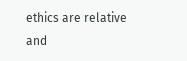ethics are relative and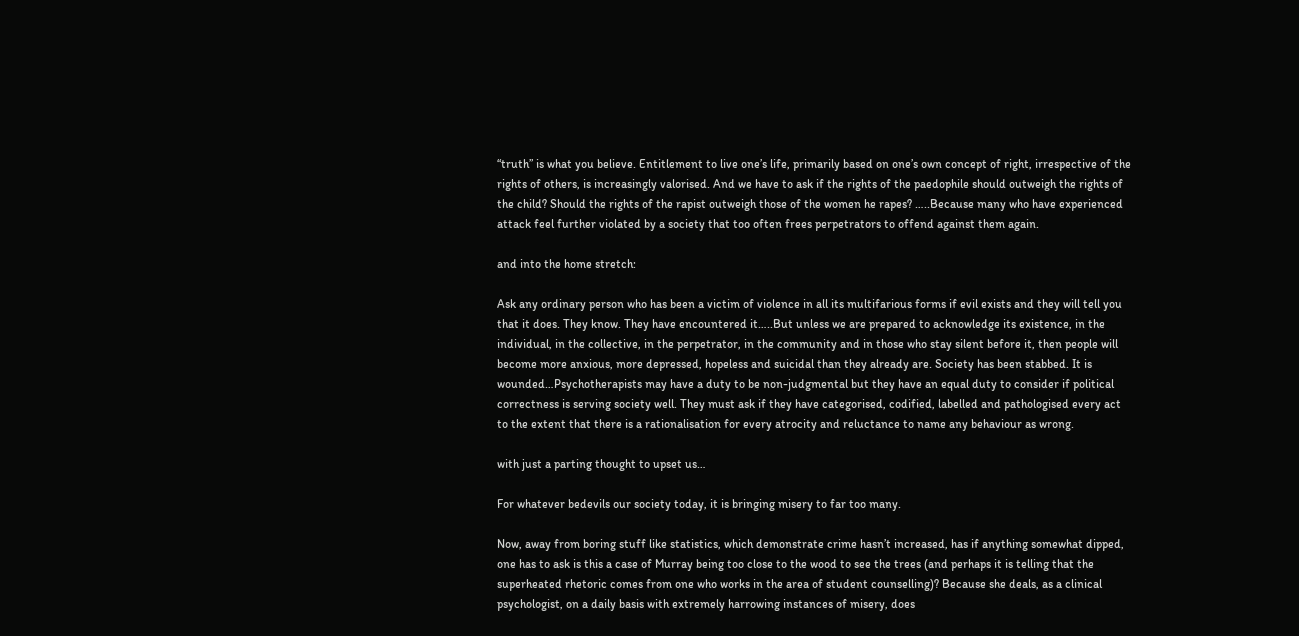“truth” is what you believe. Entitlement to live one’s life, primarily based on one’s own concept of right, irrespective of the rights of others, is increasingly valorised. And we have to ask if the rights of the paedophile should outweigh the rights of the child? Should the rights of the rapist outweigh those of the women he rapes? …..Because many who have experienced attack feel further violated by a society that too often frees perpetrators to offend against them again.

and into the home stretch:

Ask any ordinary person who has been a victim of violence in all its multifarious forms if evil exists and they will tell you that it does. They know. They have encountered it…..But unless we are prepared to acknowledge its existence, in the individual, in the collective, in the perpetrator, in the community and in those who stay silent before it, then people will become more anxious, more depressed, hopeless and suicidal than they already are. Society has been stabbed. It is wounded…Psychotherapists may have a duty to be non-judgmental but they have an equal duty to consider if political correctness is serving society well. They must ask if they have categorised, codified, labelled and pathologised every act to the extent that there is a rationalisation for every atrocity and reluctance to name any behaviour as wrong.

with just a parting thought to upset us…

For whatever bedevils our society today, it is bringing misery to far too many.

Now, away from boring stuff like statistics, which demonstrate crime hasn’t increased, has if anything somewhat dipped, one has to ask is this a case of Murray being too close to the wood to see the trees (and perhaps it is telling that the superheated rhetoric comes from one who works in the area of student counselling)? Because she deals, as a clinical psychologist, on a daily basis with extremely harrowing instances of misery, does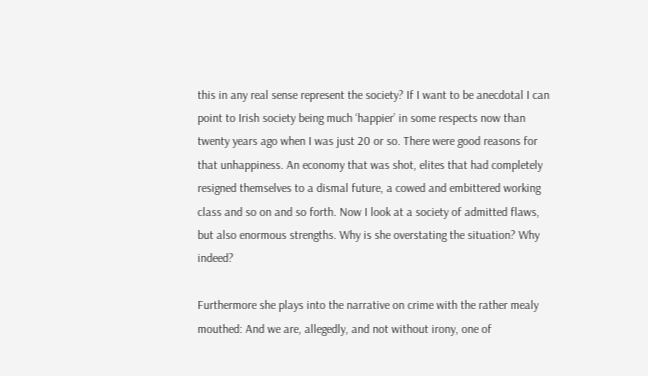this in any real sense represent the society? If I want to be anecdotal I can point to Irish society being much ‘happier’ in some respects now than twenty years ago when I was just 20 or so. There were good reasons for that unhappiness. An economy that was shot, elites that had completely resigned themselves to a dismal future, a cowed and embittered working class and so on and so forth. Now I look at a society of admitted flaws, but also enormous strengths. Why is she overstating the situation? Why indeed?

Furthermore she plays into the narrative on crime with the rather mealy mouthed: And we are, allegedly, and not without irony, one of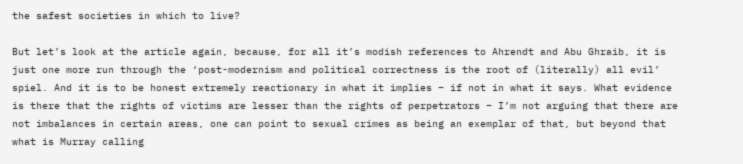the safest societies in which to live?

But let’s look at the article again, because, for all it’s modish references to Ahrendt and Abu Ghraib, it is just one more run through the ‘post-modernism and political correctness is the root of (literally) all evil’ spiel. And it is to be honest extremely reactionary in what it implies – if not in what it says. What evidence is there that the rights of victims are lesser than the rights of perpetrators – I’m not arguing that there are not imbalances in certain areas, one can point to sexual crimes as being an exemplar of that, but beyond that what is Murray calling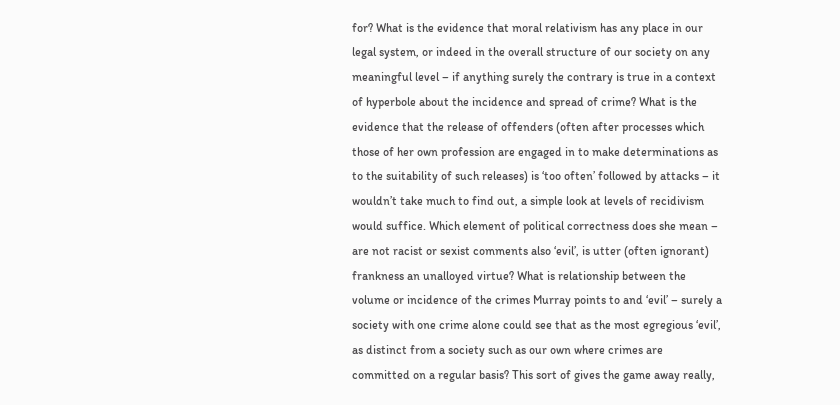for? What is the evidence that moral relativism has any place in our legal system, or indeed in the overall structure of our society on any meaningful level – if anything surely the contrary is true in a context of hyperbole about the incidence and spread of crime? What is the evidence that the release of offenders (often after processes which those of her own profession are engaged in to make determinations as to the suitability of such releases) is ‘too often’ followed by attacks – it wouldn’t take much to find out, a simple look at levels of recidivism would suffice. Which element of political correctness does she mean – are not racist or sexist comments also ‘evil’, is utter (often ignorant) frankness an unalloyed virtue? What is relationship between the volume or incidence of the crimes Murray points to and ‘evil’ – surely a society with one crime alone could see that as the most egregious ‘evil’, as distinct from a society such as our own where crimes are committed on a regular basis? This sort of gives the game away really,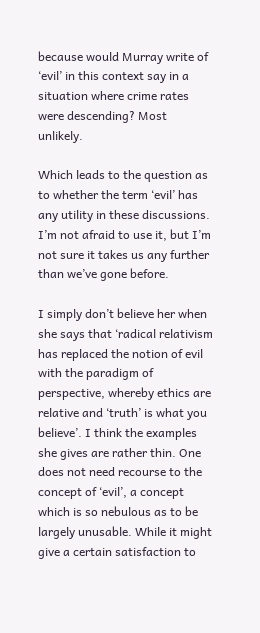because would Murray write of ‘evil’ in this context say in a situation where crime rates were descending? Most unlikely.

Which leads to the question as to whether the term ‘evil’ has any utility in these discussions. I’m not afraid to use it, but I’m not sure it takes us any further than we’ve gone before.

I simply don’t believe her when she says that ‘radical relativism has replaced the notion of evil with the paradigm of perspective, whereby ethics are relative and ‘truth’ is what you believe’. I think the examples she gives are rather thin. One does not need recourse to the concept of ‘evil’, a concept which is so nebulous as to be largely unusable. While it might give a certain satisfaction to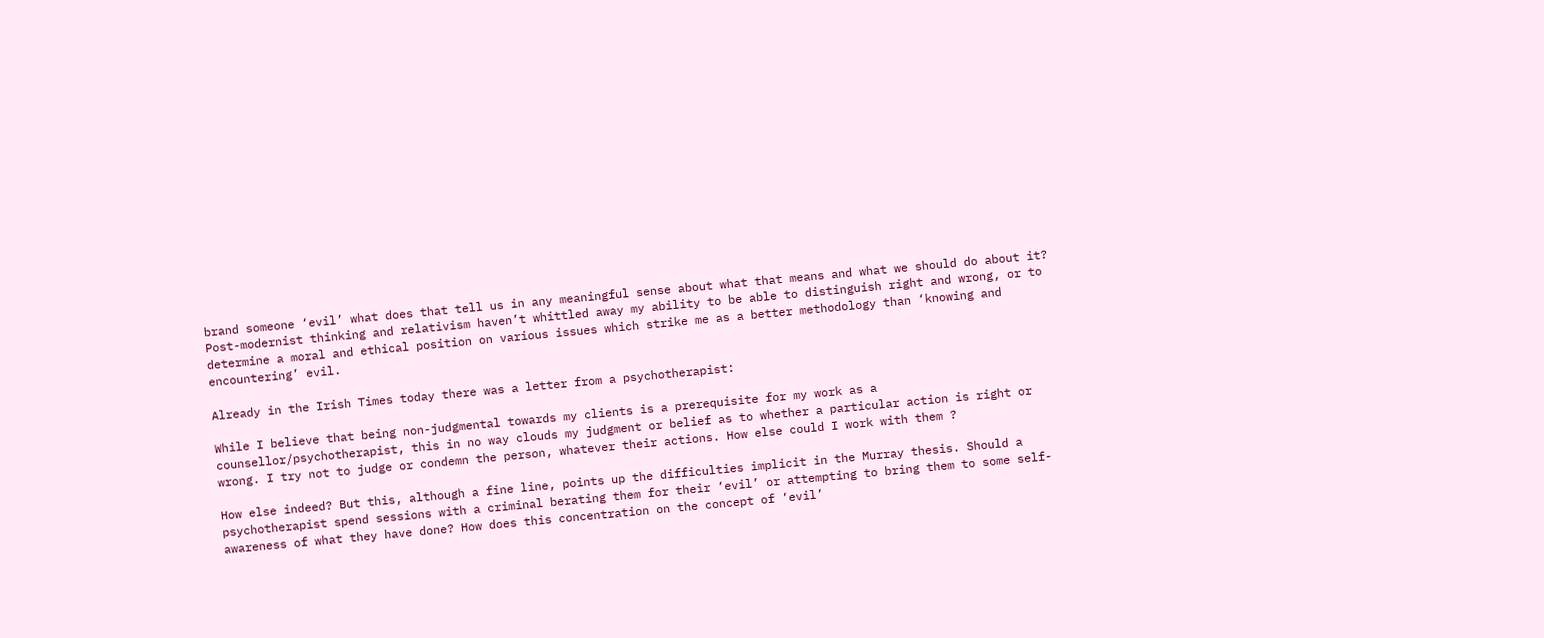brand someone ‘evil’ what does that tell us in any meaningful sense about what that means and what we should do about it? Post-modernist thinking and relativism haven’t whittled away my ability to be able to distinguish right and wrong, or to determine a moral and ethical position on various issues which strike me as a better methodology than ‘knowing and encountering’ evil.

Already in the Irish Times today there was a letter from a psychotherapist:

While I believe that being non-judgmental towards my clients is a prerequisite for my work as a counsellor/psychotherapist, this in no way clouds my judgment or belief as to whether a particular action is right or wrong. I try not to judge or condemn the person, whatever their actions. How else could I work with them ?

How else indeed? But this, although a fine line, points up the difficulties implicit in the Murray thesis. Should a psychotherapist spend sessions with a criminal berating them for their ‘evil’ or attempting to bring them to some self-awareness of what they have done? How does this concentration on the concept of ‘evil’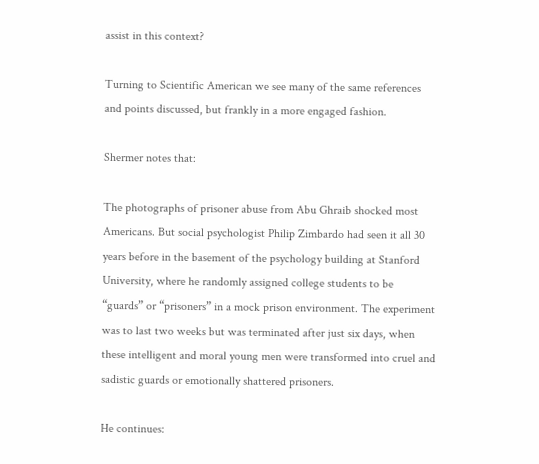assist in this context?

Turning to Scientific American we see many of the same references and points discussed, but frankly in a more engaged fashion.

Shermer notes that:

The photographs of prisoner abuse from Abu Ghraib shocked most Americans. But social psychologist Philip Zimbardo had seen it all 30 years before in the basement of the psychology building at Stanford University, where he randomly assigned college students to be “guards” or “prisoners” in a mock prison environment. The experiment was to last two weeks but was terminated after just six days, when these intelligent and moral young men were transformed into cruel and sadistic guards or emotionally shattered prisoners.

He continues: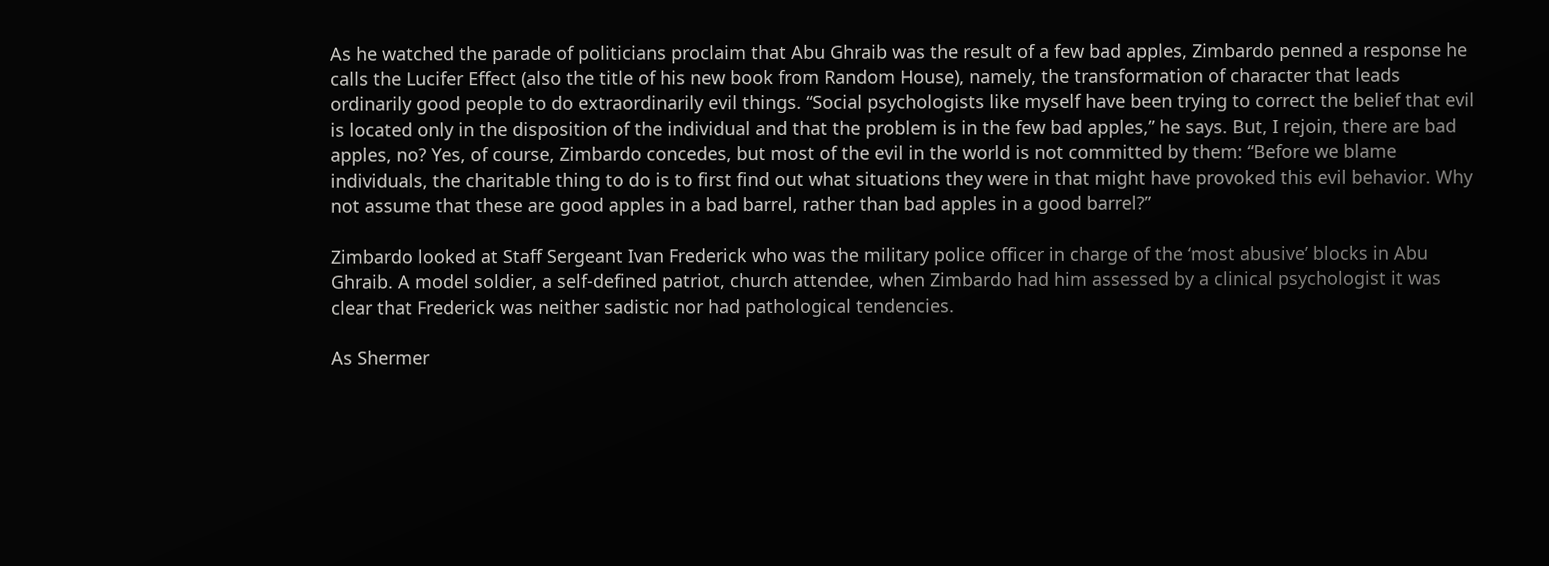As he watched the parade of politicians proclaim that Abu Ghraib was the result of a few bad apples, Zimbardo penned a response he calls the Lucifer Effect (also the title of his new book from Random House), namely, the transformation of character that leads ordinarily good people to do extraordinarily evil things. “Social psychologists like myself have been trying to correct the belief that evil is located only in the disposition of the individual and that the problem is in the few bad apples,” he says. But, I rejoin, there are bad apples, no? Yes, of course, Zimbardo concedes, but most of the evil in the world is not committed by them: “Before we blame individuals, the charitable thing to do is to first find out what situations they were in that might have provoked this evil behavior. Why not assume that these are good apples in a bad barrel, rather than bad apples in a good barrel?”

Zimbardo looked at Staff Sergeant Ivan Frederick who was the military police officer in charge of the ‘most abusive’ blocks in Abu Ghraib. A model soldier, a self-defined patriot, church attendee, when Zimbardo had him assessed by a clinical psychologist it was clear that Frederick was neither sadistic nor had pathological tendencies.

As Shermer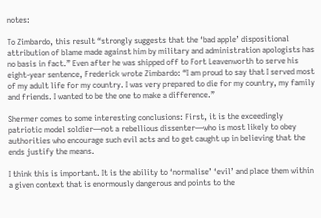notes:

To Zimbardo, this result “strongly suggests that the ‘bad apple’ dispositional attribution of blame made against him by military and administration apologists has no basis in fact.” Even after he was shipped off to Fort Leavenworth to serve his eight-year sentence, Frederick wrote Zimbardo: “I am proud to say that I served most of my adult life for my country. I was very prepared to die for my country, my family and friends. I wanted to be the one to make a difference.”

Shermer comes to some interesting conclusions: First, it is the exceedingly patriotic model soldier—not a rebellious dissenter—who is most likely to obey authorities who encourage such evil acts and to get caught up in believing that the ends justify the means.

I think this is important. It is the ability to ‘normalise’ ‘evil’ and place them within a given context that is enormously dangerous and points to the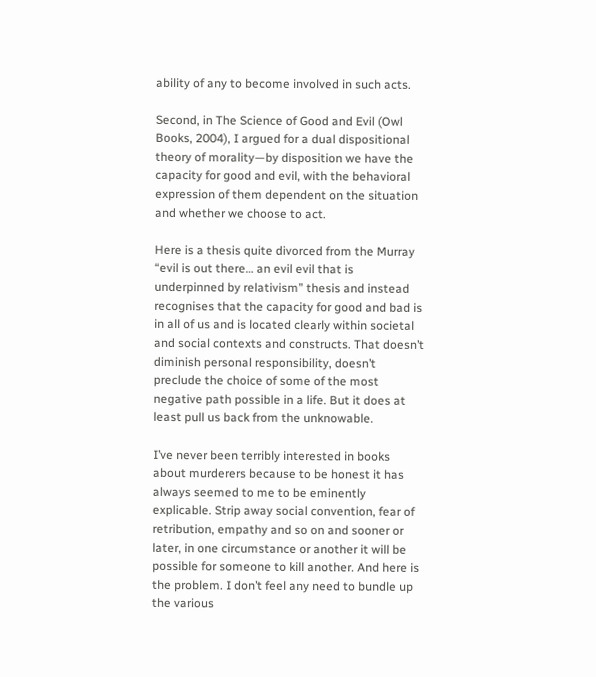ability of any to become involved in such acts.

Second, in The Science of Good and Evil (Owl Books, 2004), I argued for a dual dispositional theory of morality—by disposition we have the capacity for good and evil, with the behavioral expression of them dependent on the situation and whether we choose to act.

Here is a thesis quite divorced from the Murray “evil is out there… an evil evil that is underpinned by relativism” thesis and instead recognises that the capacity for good and bad is in all of us and is located clearly within societal and social contexts and constructs. That doesn’t diminish personal responsibility, doesn’t preclude the choice of some of the most negative path possible in a life. But it does at least pull us back from the unknowable.

I’ve never been terribly interested in books about murderers because to be honest it has always seemed to me to be eminently explicable. Strip away social convention, fear of retribution, empathy and so on and sooner or later, in one circumstance or another it will be possible for someone to kill another. And here is the problem. I don’t feel any need to bundle up the various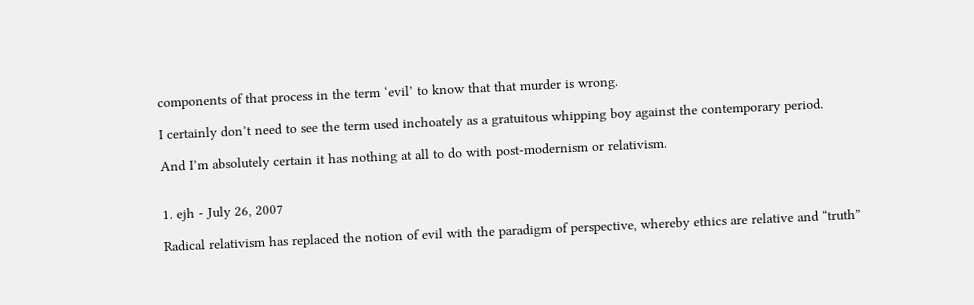components of that process in the term ‘evil’ to know that that murder is wrong.

I certainly don’t need to see the term used inchoately as a gratuitous whipping boy against the contemporary period.

And I’m absolutely certain it has nothing at all to do with post-modernism or relativism.


1. ejh - July 26, 2007

Radical relativism has replaced the notion of evil with the paradigm of perspective, whereby ethics are relative and “truth”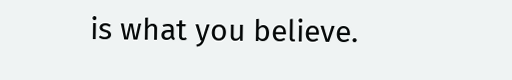is what you believe.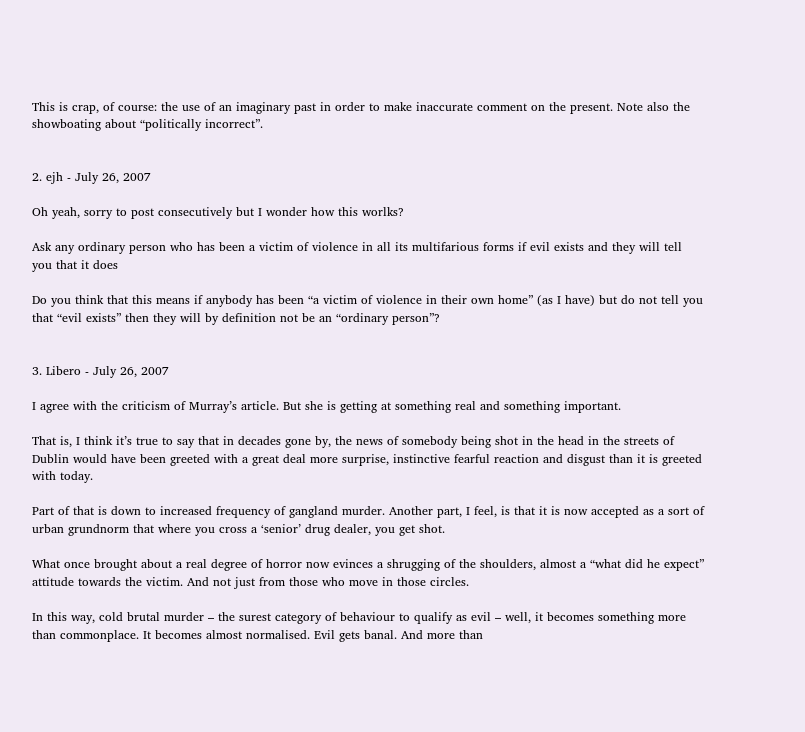This is crap, of course: the use of an imaginary past in order to make inaccurate comment on the present. Note also the showboating about “politically incorrect”.


2. ejh - July 26, 2007

Oh yeah, sorry to post consecutively but I wonder how this worlks?

Ask any ordinary person who has been a victim of violence in all its multifarious forms if evil exists and they will tell you that it does

Do you think that this means if anybody has been “a victim of violence in their own home” (as I have) but do not tell you that “evil exists” then they will by definition not be an “ordinary person”?


3. Libero - July 26, 2007

I agree with the criticism of Murray’s article. But she is getting at something real and something important.

That is, I think it’s true to say that in decades gone by, the news of somebody being shot in the head in the streets of Dublin would have been greeted with a great deal more surprise, instinctive fearful reaction and disgust than it is greeted with today.

Part of that is down to increased frequency of gangland murder. Another part, I feel, is that it is now accepted as a sort of urban grundnorm that where you cross a ‘senior’ drug dealer, you get shot.

What once brought about a real degree of horror now evinces a shrugging of the shoulders, almost a “what did he expect” attitude towards the victim. And not just from those who move in those circles.

In this way, cold brutal murder – the surest category of behaviour to qualify as evil – well, it becomes something more than commonplace. It becomes almost normalised. Evil gets banal. And more than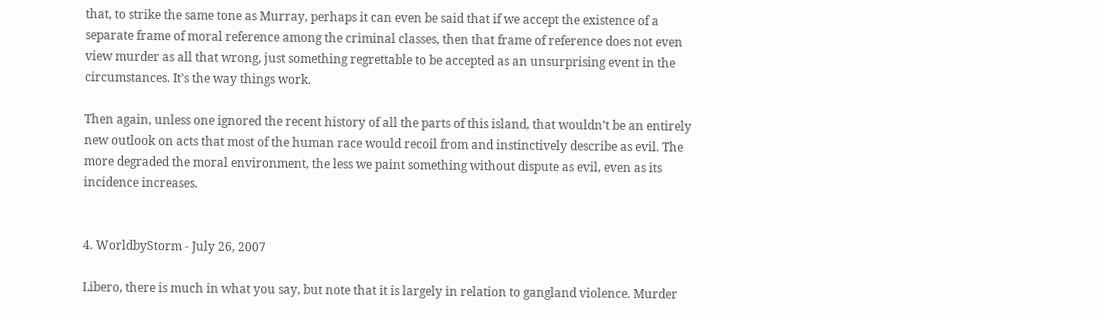that, to strike the same tone as Murray, perhaps it can even be said that if we accept the existence of a separate frame of moral reference among the criminal classes, then that frame of reference does not even view murder as all that wrong, just something regrettable to be accepted as an unsurprising event in the circumstances. It’s the way things work.

Then again, unless one ignored the recent history of all the parts of this island, that wouldn’t be an entirely new outlook on acts that most of the human race would recoil from and instinctively describe as evil. The more degraded the moral environment, the less we paint something without dispute as evil, even as its incidence increases.


4. WorldbyStorm - July 26, 2007

Libero, there is much in what you say, but note that it is largely in relation to gangland violence. Murder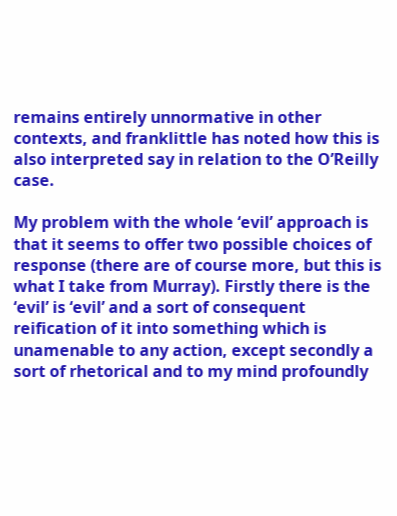remains entirely unnormative in other contexts, and franklittle has noted how this is also interpreted say in relation to the O’Reilly case.

My problem with the whole ‘evil’ approach is that it seems to offer two possible choices of response (there are of course more, but this is what I take from Murray). Firstly there is the ‘evil’ is ‘evil’ and a sort of consequent reification of it into something which is unamenable to any action, except secondly a sort of rhetorical and to my mind profoundly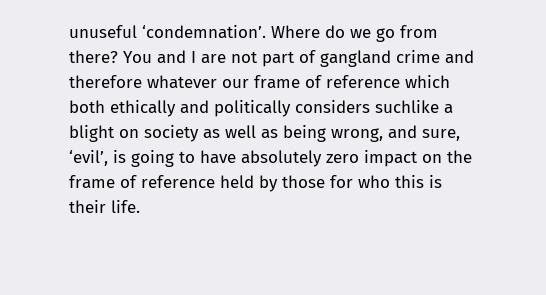unuseful ‘condemnation’. Where do we go from there? You and I are not part of gangland crime and therefore whatever our frame of reference which both ethically and politically considers suchlike a blight on society as well as being wrong, and sure, ‘evil’, is going to have absolutely zero impact on the frame of reference held by those for who this is their life.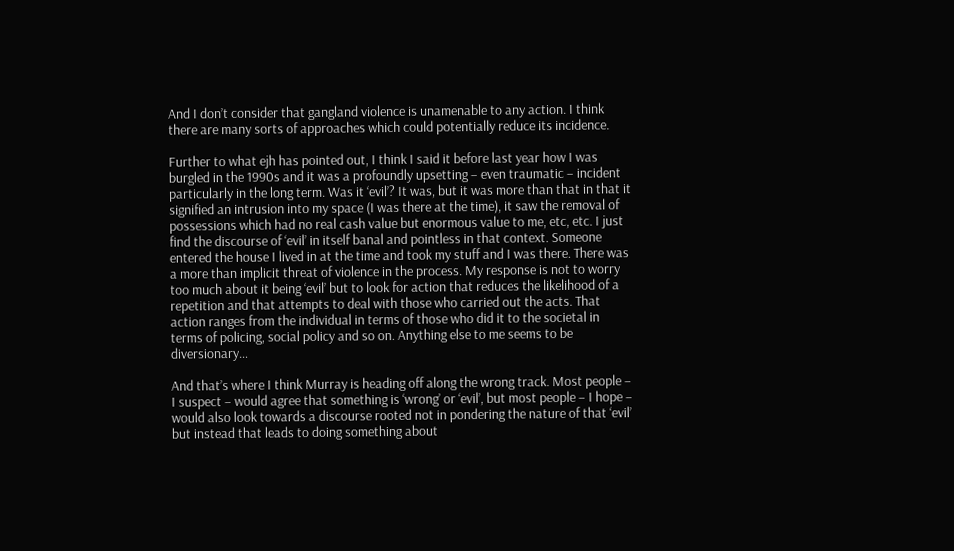And I don’t consider that gangland violence is unamenable to any action. I think there are many sorts of approaches which could potentially reduce its incidence.

Further to what ejh has pointed out, I think I said it before last year how I was burgled in the 1990s and it was a profoundly upsetting – even traumatic – incident particularly in the long term. Was it ‘evil’? It was, but it was more than that in that it signified an intrusion into my space (I was there at the time), it saw the removal of possessions which had no real cash value but enormous value to me, etc, etc. I just find the discourse of ‘evil’ in itself banal and pointless in that context. Someone entered the house I lived in at the time and took my stuff and I was there. There was a more than implicit threat of violence in the process. My response is not to worry too much about it being ‘evil’ but to look for action that reduces the likelihood of a repetition and that attempts to deal with those who carried out the acts. That action ranges from the individual in terms of those who did it to the societal in terms of policing, social policy and so on. Anything else to me seems to be diversionary…

And that’s where I think Murray is heading off along the wrong track. Most people – I suspect – would agree that something is ‘wrong’ or ‘evil’, but most people – I hope – would also look towards a discourse rooted not in pondering the nature of that ‘evil’ but instead that leads to doing something about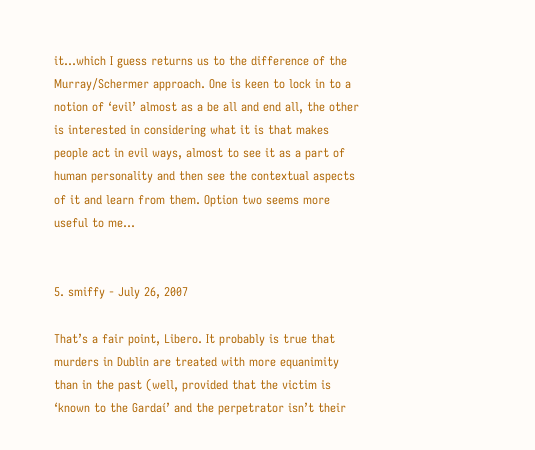it…which I guess returns us to the difference of the Murray/Schermer approach. One is keen to lock in to a notion of ‘evil’ almost as a be all and end all, the other is interested in considering what it is that makes people act in evil ways, almost to see it as a part of human personality and then see the contextual aspects of it and learn from them. Option two seems more useful to me…


5. smiffy - July 26, 2007

That’s a fair point, Libero. It probably is true that murders in Dublin are treated with more equanimity than in the past (well, provided that the victim is ‘known to the Gardaí’ and the perpetrator isn’t their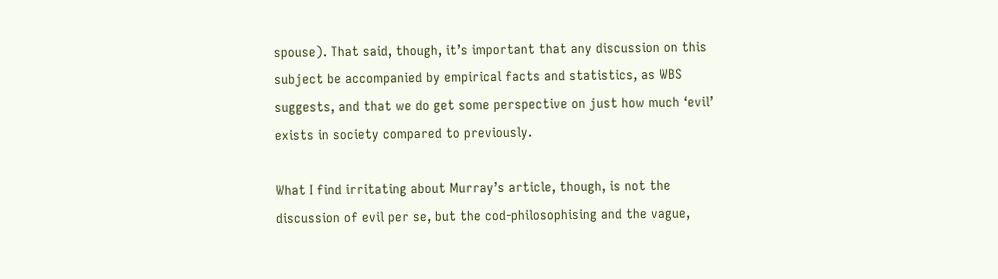spouse). That said, though, it’s important that any discussion on this subject be accompanied by empirical facts and statistics, as WBS suggests, and that we do get some perspective on just how much ‘evil’ exists in society compared to previously.

What I find irritating about Murray’s article, though, is not the discussion of evil per se, but the cod-philosophising and the vague,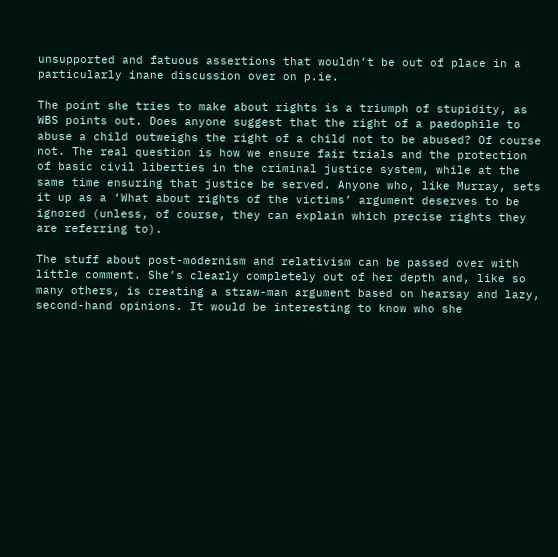unsupported and fatuous assertions that wouldn’t be out of place in a particularly inane discussion over on p.ie.

The point she tries to make about rights is a triumph of stupidity, as WBS points out. Does anyone suggest that the right of a paedophile to abuse a child outweighs the right of a child not to be abused? Of course not. The real question is how we ensure fair trials and the protection of basic civil liberties in the criminal justice system, while at the same time ensuring that justice be served. Anyone who, like Murray, sets it up as a ‘What about rights of the victims’ argument deserves to be ignored (unless, of course, they can explain which precise rights they are referring to).

The stuff about post-modernism and relativism can be passed over with little comment. She’s clearly completely out of her depth and, like so many others, is creating a straw-man argument based on hearsay and lazy, second-hand opinions. It would be interesting to know who she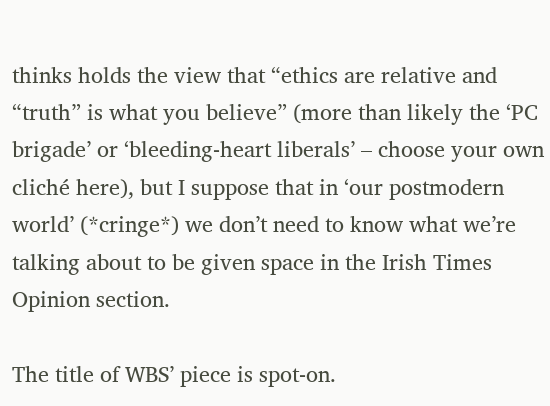thinks holds the view that “ethics are relative and “truth” is what you believe” (more than likely the ‘PC brigade’ or ‘bleeding-heart liberals’ – choose your own cliché here), but I suppose that in ‘our postmodern world’ (*cringe*) we don’t need to know what we’re talking about to be given space in the Irish Times Opinion section.

The title of WBS’ piece is spot-on.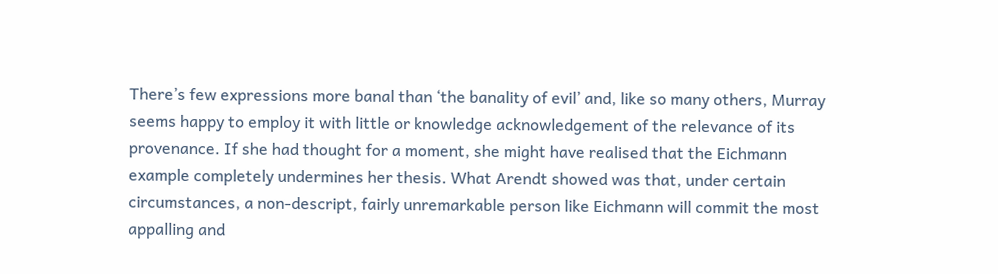There’s few expressions more banal than ‘the banality of evil’ and, like so many others, Murray seems happy to employ it with little or knowledge acknowledgement of the relevance of its provenance. If she had thought for a moment, she might have realised that the Eichmann example completely undermines her thesis. What Arendt showed was that, under certain circumstances, a non-descript, fairly unremarkable person like Eichmann will commit the most appalling and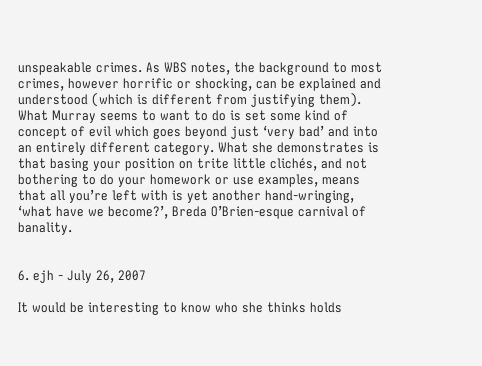unspeakable crimes. As WBS notes, the background to most crimes, however horrific or shocking, can be explained and understood (which is different from justifying them). What Murray seems to want to do is set some kind of concept of evil which goes beyond just ‘very bad’ and into an entirely different category. What she demonstrates is that basing your position on trite little clichés, and not bothering to do your homework or use examples, means that all you’re left with is yet another hand-wringing, ‘what have we become?’, Breda O’Brien-esque carnival of banality.


6. ejh - July 26, 2007

It would be interesting to know who she thinks holds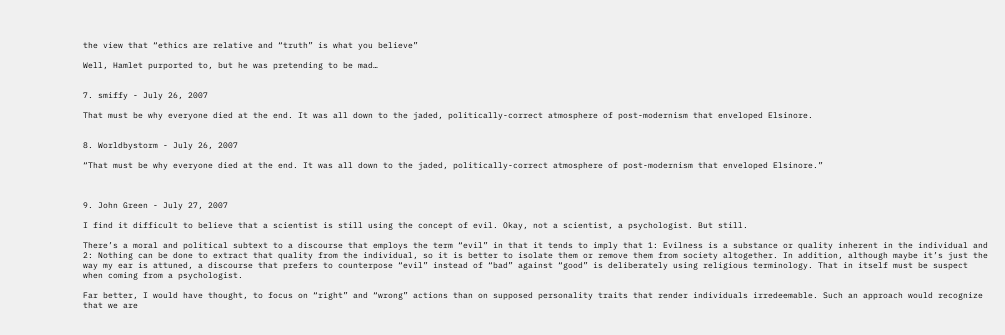the view that “ethics are relative and “truth” is what you believe”

Well, Hamlet purported to, but he was pretending to be mad…


7. smiffy - July 26, 2007

That must be why everyone died at the end. It was all down to the jaded, politically-correct atmosphere of post-modernism that enveloped Elsinore.


8. Worldbystorm - July 26, 2007

“That must be why everyone died at the end. It was all down to the jaded, politically-correct atmosphere of post-modernism that enveloped Elsinore.”



9. John Green - July 27, 2007

I find it difficult to believe that a scientist is still using the concept of evil. Okay, not a scientist, a psychologist. But still.

There’s a moral and political subtext to a discourse that employs the term “evil” in that it tends to imply that 1: Evilness is a substance or quality inherent in the individual and 2: Nothing can be done to extract that quality from the individual, so it is better to isolate them or remove them from society altogether. In addition, although maybe it’s just the way my ear is attuned, a discourse that prefers to counterpose “evil” instead of “bad” against “good” is deliberately using religious terminology. That in itself must be suspect when coming from a psychologist.

Far better, I would have thought, to focus on “right” and “wrong” actions than on supposed personality traits that render individuals irredeemable. Such an approach would recognize that we are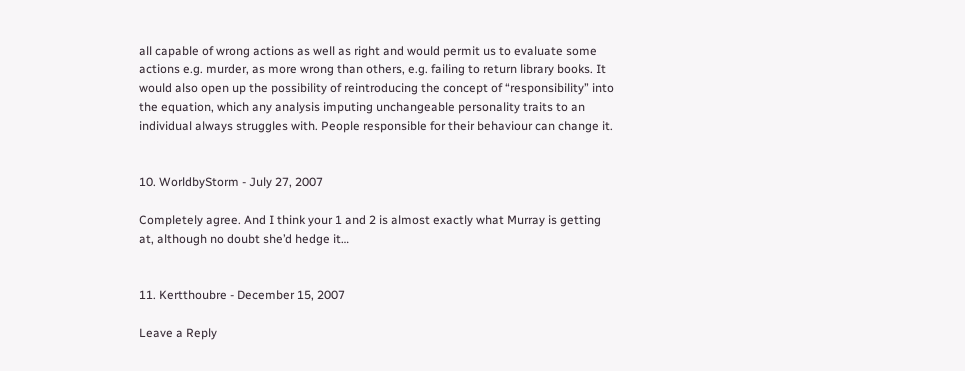all capable of wrong actions as well as right and would permit us to evaluate some actions e.g. murder, as more wrong than others, e.g. failing to return library books. It would also open up the possibility of reintroducing the concept of “responsibility” into the equation, which any analysis imputing unchangeable personality traits to an individual always struggles with. People responsible for their behaviour can change it.


10. WorldbyStorm - July 27, 2007

Completely agree. And I think your 1 and 2 is almost exactly what Murray is getting at, although no doubt she’d hedge it…


11. Kertthoubre - December 15, 2007

Leave a Reply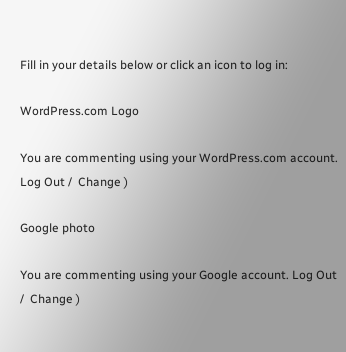Fill in your details below or click an icon to log in:

WordPress.com Logo

You are commenting using your WordPress.com account. Log Out /  Change )

Google photo

You are commenting using your Google account. Log Out /  Change )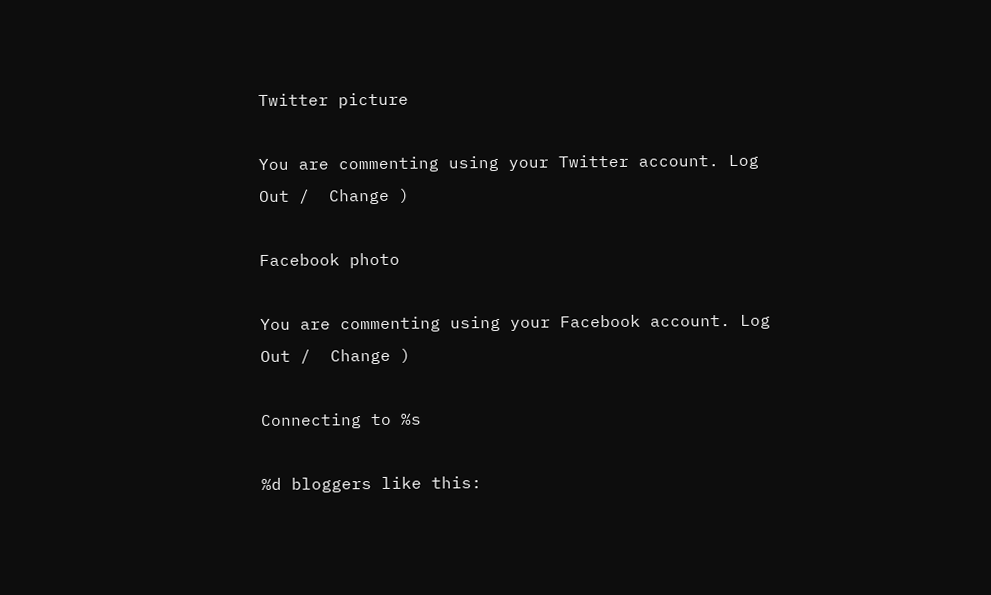Twitter picture

You are commenting using your Twitter account. Log Out /  Change )

Facebook photo

You are commenting using your Facebook account. Log Out /  Change )

Connecting to %s

%d bloggers like this: